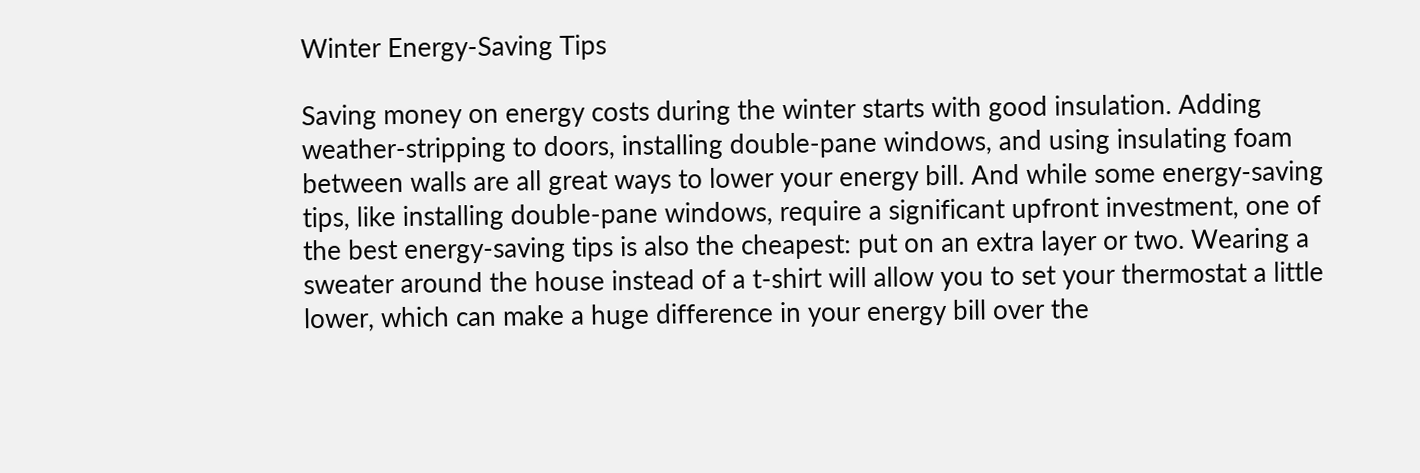Winter Energy-Saving Tips

Saving money on energy costs during the winter starts with good insulation. Adding weather-stripping to doors, installing double-pane windows, and using insulating foam between walls are all great ways to lower your energy bill. And while some energy-saving tips, like installing double-pane windows, require a significant upfront investment, one of the best energy-saving tips is also the cheapest: put on an extra layer or two. Wearing a sweater around the house instead of a t-shirt will allow you to set your thermostat a little lower, which can make a huge difference in your energy bill over the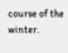course of the winter.